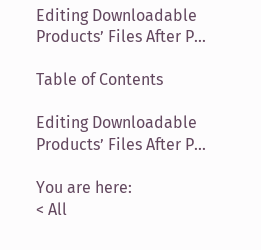Editing Downloadable Products’ Files After P...

Table of Contents

Editing Downloadable Products’ Files After P...

You are here:
< All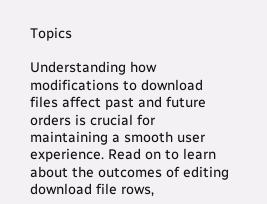Topics

Understanding how modifications to download files affect past and future orders is crucial for maintaining a smooth user experience. Read on to learn about the outcomes of editing download file rows,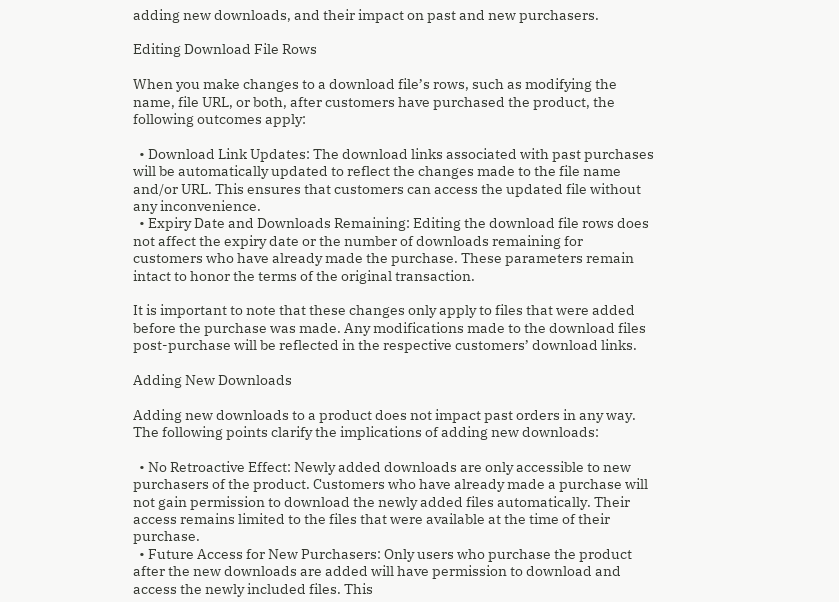adding new downloads, and their impact on past and new purchasers.

Editing Download File Rows

When you make changes to a download file’s rows, such as modifying the name, file URL, or both, after customers have purchased the product, the following outcomes apply:

  • Download Link Updates: The download links associated with past purchases will be automatically updated to reflect the changes made to the file name and/or URL. This ensures that customers can access the updated file without any inconvenience.
  • Expiry Date and Downloads Remaining: Editing the download file rows does not affect the expiry date or the number of downloads remaining for customers who have already made the purchase. These parameters remain intact to honor the terms of the original transaction.

It is important to note that these changes only apply to files that were added before the purchase was made. Any modifications made to the download files post-purchase will be reflected in the respective customers’ download links.

Adding New Downloads

Adding new downloads to a product does not impact past orders in any way. The following points clarify the implications of adding new downloads:

  • No Retroactive Effect: Newly added downloads are only accessible to new purchasers of the product. Customers who have already made a purchase will not gain permission to download the newly added files automatically. Their access remains limited to the files that were available at the time of their purchase.
  • Future Access for New Purchasers: Only users who purchase the product after the new downloads are added will have permission to download and access the newly included files. This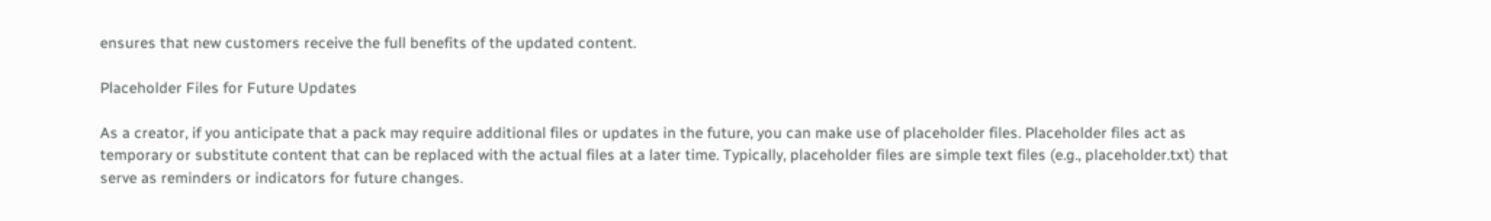ensures that new customers receive the full benefits of the updated content.

Placeholder Files for Future Updates

As a creator, if you anticipate that a pack may require additional files or updates in the future, you can make use of placeholder files. Placeholder files act as temporary or substitute content that can be replaced with the actual files at a later time. Typically, placeholder files are simple text files (e.g., placeholder.txt) that serve as reminders or indicators for future changes.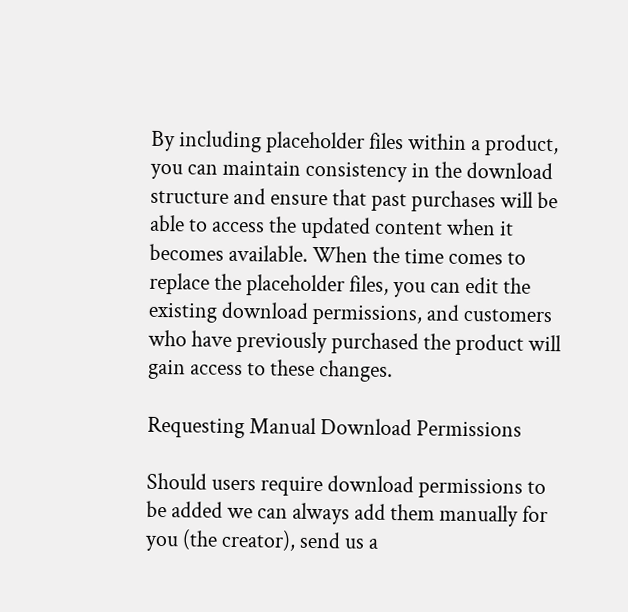By including placeholder files within a product, you can maintain consistency in the download structure and ensure that past purchases will be able to access the updated content when it becomes available. When the time comes to replace the placeholder files, you can edit the existing download permissions, and customers who have previously purchased the product will gain access to these changes.

Requesting Manual Download Permissions

Should users require download permissions to be added we can always add them manually for you (the creator), send us a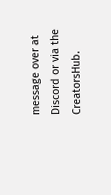message over at Discord or via the CreatorsHub.